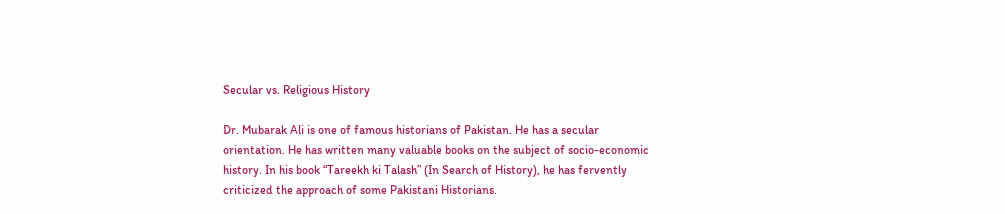Secular vs. Religious History

Dr. Mubarak Ali is one of famous historians of Pakistan. He has a secular orientation. He has written many valuable books on the subject of socio-economic history. In his book “Tareekh ki Talash” (In Search of History), he has fervently criticized the approach of some Pakistani Historians.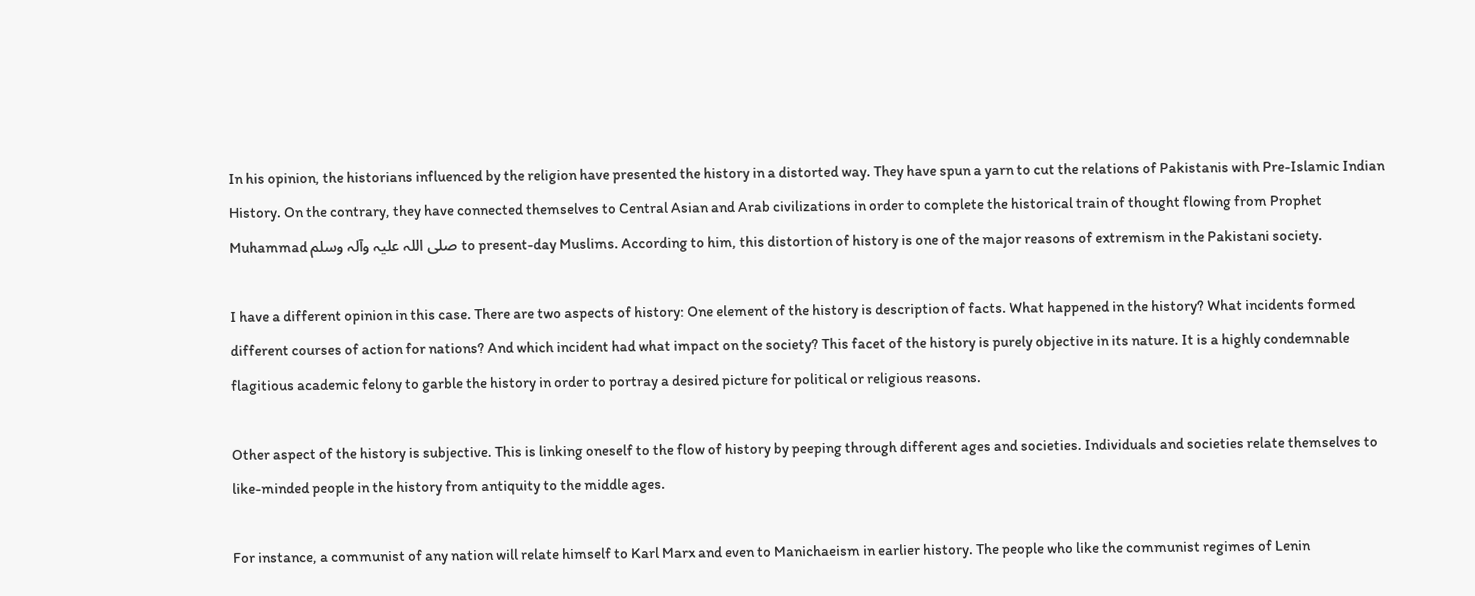In his opinion, the historians influenced by the religion have presented the history in a distorted way. They have spun a yarn to cut the relations of Pakistanis with Pre-Islamic Indian History. On the contrary, they have connected themselves to Central Asian and Arab civilizations in order to complete the historical train of thought flowing from Prophet Muhammad صلی اللہ علیہ وآلہ وسلم to present-day Muslims. According to him, this distortion of history is one of the major reasons of extremism in the Pakistani society.

I have a different opinion in this case. There are two aspects of history: One element of the history is description of facts. What happened in the history? What incidents formed different courses of action for nations? And which incident had what impact on the society? This facet of the history is purely objective in its nature. It is a highly condemnable flagitious academic felony to garble the history in order to portray a desired picture for political or religious reasons.

Other aspect of the history is subjective. This is linking oneself to the flow of history by peeping through different ages and societies. Individuals and societies relate themselves to like-minded people in the history from antiquity to the middle ages.

For instance, a communist of any nation will relate himself to Karl Marx and even to Manichaeism in earlier history. The people who like the communist regimes of Lenin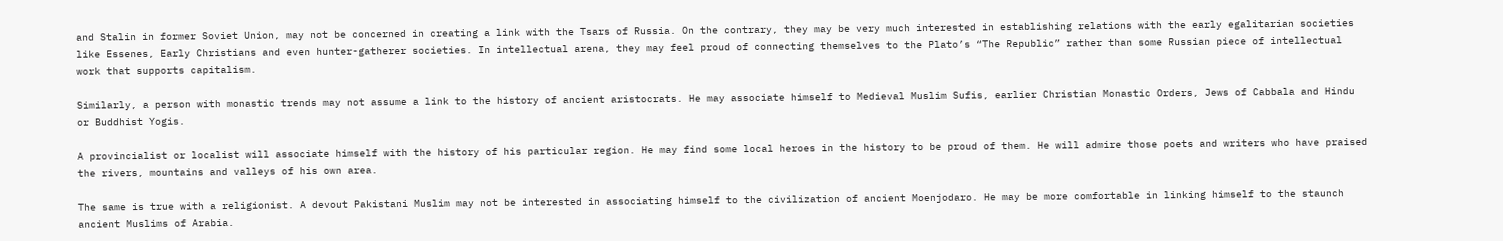and Stalin in former Soviet Union, may not be concerned in creating a link with the Tsars of Russia. On the contrary, they may be very much interested in establishing relations with the early egalitarian societies like Essenes, Early Christians and even hunter-gatherer societies. In intellectual arena, they may feel proud of connecting themselves to the Plato’s “The Republic” rather than some Russian piece of intellectual work that supports capitalism.

Similarly, a person with monastic trends may not assume a link to the history of ancient aristocrats. He may associate himself to Medieval Muslim Sufis, earlier Christian Monastic Orders, Jews of Cabbala and Hindu or Buddhist Yogis.

A provincialist or localist will associate himself with the history of his particular region. He may find some local heroes in the history to be proud of them. He will admire those poets and writers who have praised the rivers, mountains and valleys of his own area.

The same is true with a religionist. A devout Pakistani Muslim may not be interested in associating himself to the civilization of ancient Moenjodaro. He may be more comfortable in linking himself to the staunch ancient Muslims of Arabia.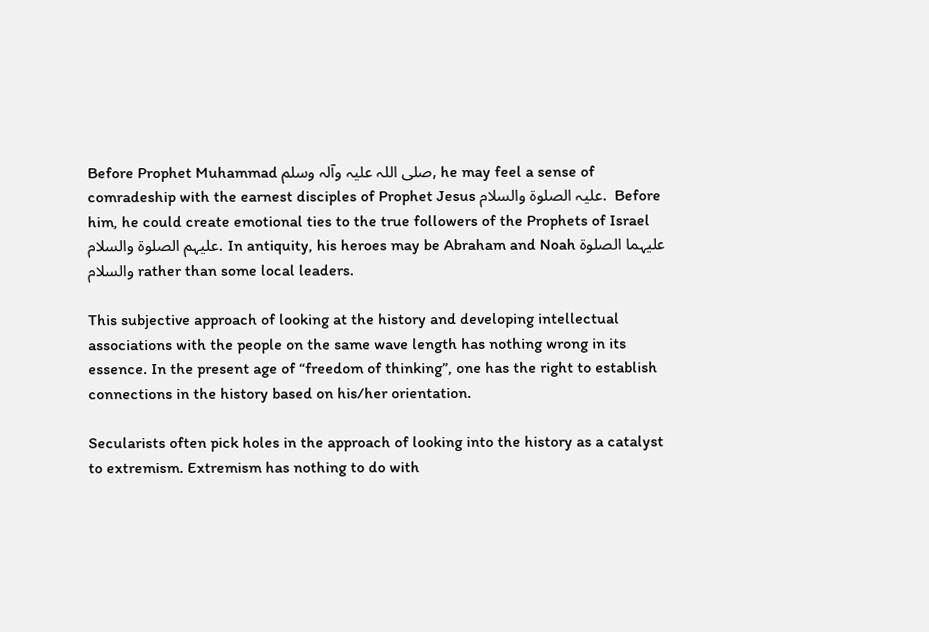Before Prophet Muhammad صلی اللہ علیہ وآلہ وسلم, he may feel a sense of comradeship with the earnest disciples of Prophet Jesus علیہ الصلوۃ والسلام.  Before him, he could create emotional ties to the true followers of the Prophets of Israel علیہم الصلوۃ والسلام. In antiquity, his heroes may be Abraham and Noah علیہما الصلوۃ والسلام rather than some local leaders.

This subjective approach of looking at the history and developing intellectual associations with the people on the same wave length has nothing wrong in its essence. In the present age of “freedom of thinking”, one has the right to establish connections in the history based on his/her orientation.

Secularists often pick holes in the approach of looking into the history as a catalyst to extremism. Extremism has nothing to do with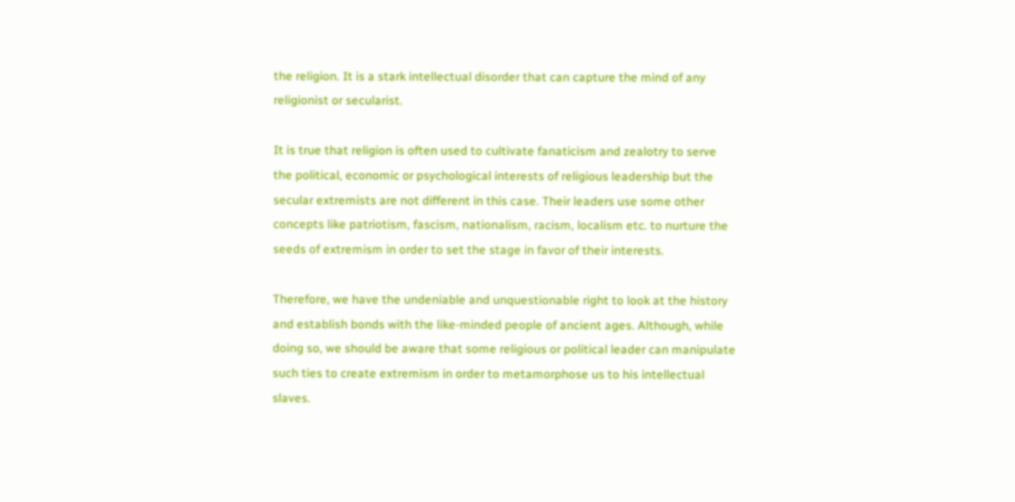the religion. It is a stark intellectual disorder that can capture the mind of any religionist or secularist.

It is true that religion is often used to cultivate fanaticism and zealotry to serve the political, economic or psychological interests of religious leadership but the secular extremists are not different in this case. Their leaders use some other concepts like patriotism, fascism, nationalism, racism, localism etc. to nurture the seeds of extremism in order to set the stage in favor of their interests.

Therefore, we have the undeniable and unquestionable right to look at the history and establish bonds with the like-minded people of ancient ages. Although, while doing so, we should be aware that some religious or political leader can manipulate such ties to create extremism in order to metamorphose us to his intellectual slaves.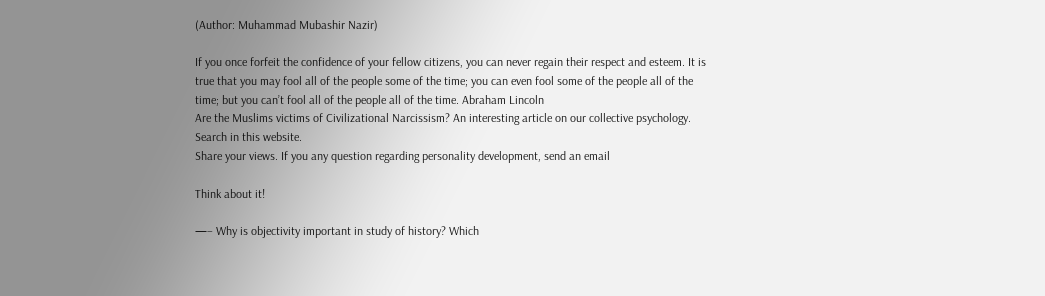(Author: Muhammad Mubashir Nazir)

If you once forfeit the confidence of your fellow citizens, you can never regain their respect and esteem. It is true that you may fool all of the people some of the time; you can even fool some of the people all of the time; but you can’t fool all of the people all of the time. Abraham Lincoln
Are the Muslims victims of Civilizational Narcissism? An interesting article on our collective psychology. Search in this website.
Share your views. If you any question regarding personality development, send an email

Think about it!

—– Why is objectivity important in study of history? Which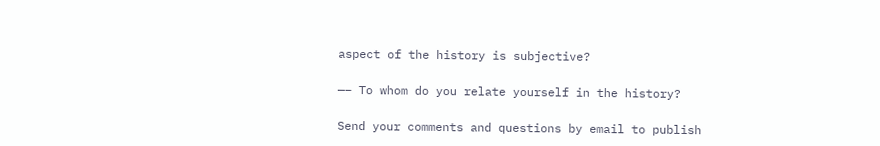aspect of the history is subjective?

—– To whom do you relate yourself in the history?

Send your comments and questions by email to publish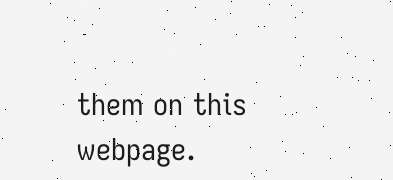them on this webpage.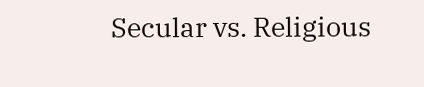Secular vs. Religious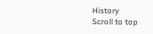History
Scroll to top